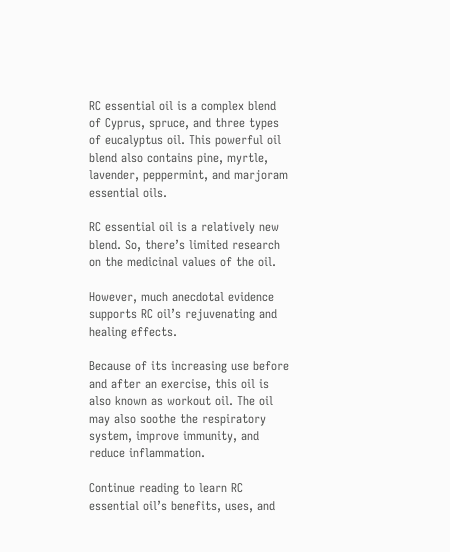RC essential oil is a complex blend of Cyprus, spruce, and three types of eucalyptus oil. This powerful oil blend also contains pine, myrtle, lavender, peppermint, and marjoram essential oils.

RC essential oil is a relatively new blend. So, there’s limited research on the medicinal values of the oil.

However, much anecdotal evidence supports RC oil’s rejuvenating and healing effects.

Because of its increasing use before and after an exercise, this oil is also known as workout oil. The oil may also soothe the respiratory system, improve immunity, and reduce inflammation.

Continue reading to learn RC essential oil’s benefits, uses, and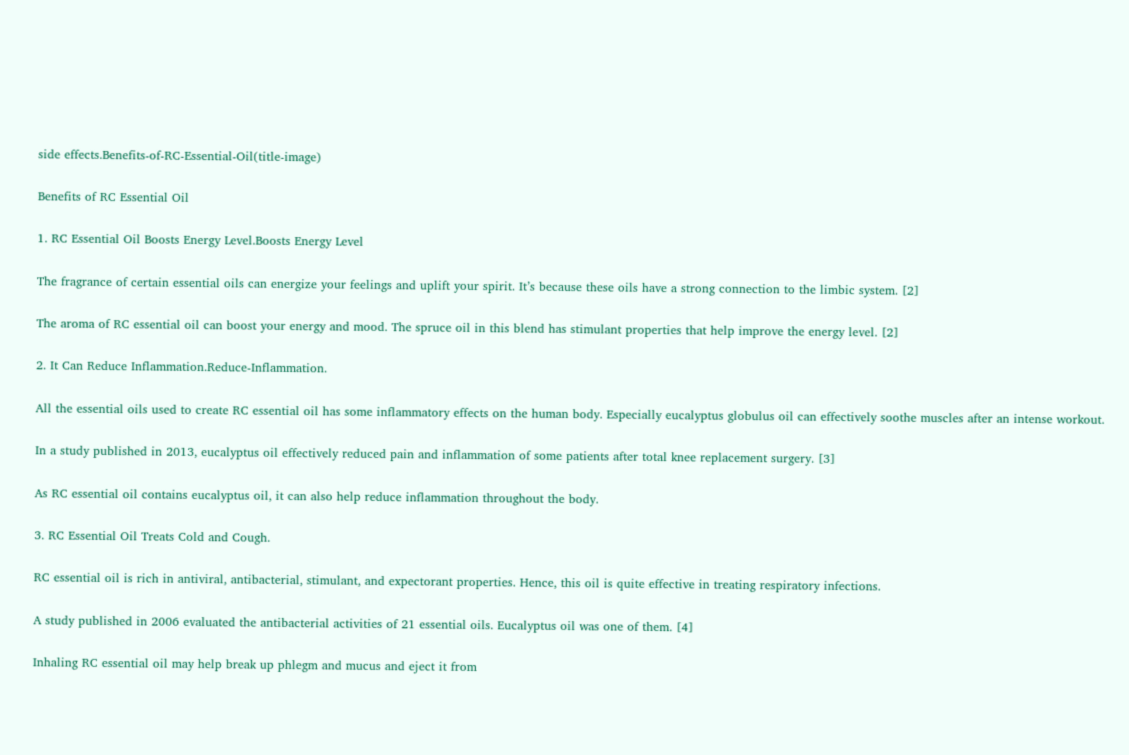side effects.Benefits-of-RC-Essential-Oil(title-image)

Benefits of RC Essential Oil

1. RC Essential Oil Boosts Energy Level.Boosts Energy Level

The fragrance of certain essential oils can energize your feelings and uplift your spirit. It’s because these oils have a strong connection to the limbic system. [2]

The aroma of RC essential oil can boost your energy and mood. The spruce oil in this blend has stimulant properties that help improve the energy level. [2]

2. It Can Reduce Inflammation.Reduce-Inflammation.

All the essential oils used to create RC essential oil has some inflammatory effects on the human body. Especially eucalyptus globulus oil can effectively soothe muscles after an intense workout.

In a study published in 2013, eucalyptus oil effectively reduced pain and inflammation of some patients after total knee replacement surgery. [3]

As RC essential oil contains eucalyptus oil, it can also help reduce inflammation throughout the body.

3. RC Essential Oil Treats Cold and Cough.

RC essential oil is rich in antiviral, antibacterial, stimulant, and expectorant properties. Hence, this oil is quite effective in treating respiratory infections.

A study published in 2006 evaluated the antibacterial activities of 21 essential oils. Eucalyptus oil was one of them. [4]

Inhaling RC essential oil may help break up phlegm and mucus and eject it from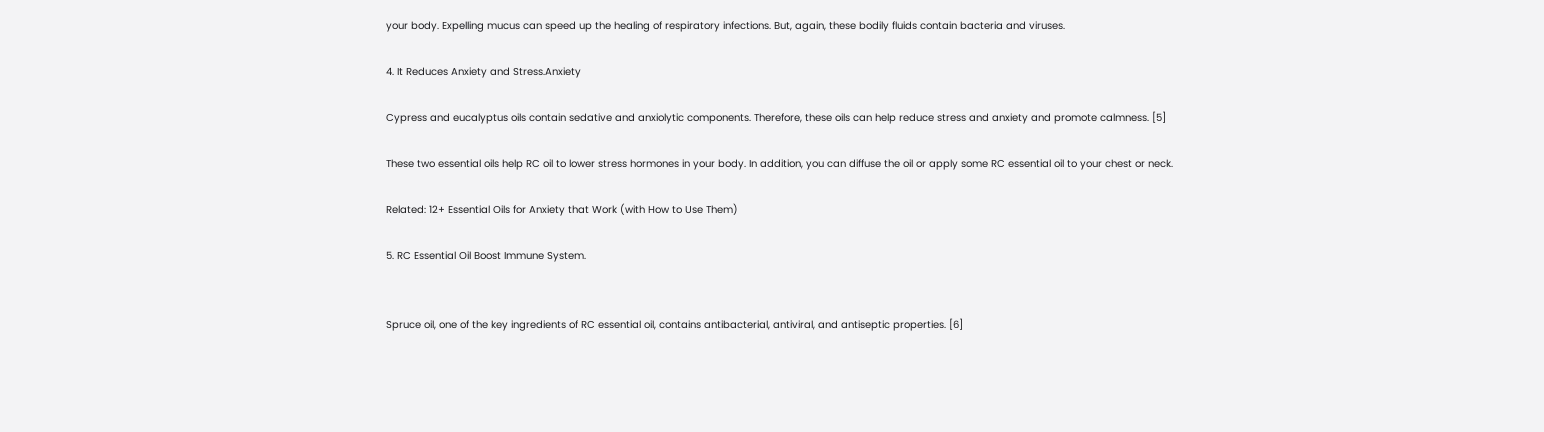your body. Expelling mucus can speed up the healing of respiratory infections. But, again, these bodily fluids contain bacteria and viruses.

4. It Reduces Anxiety and Stress.Anxiety

Cypress and eucalyptus oils contain sedative and anxiolytic components. Therefore, these oils can help reduce stress and anxiety and promote calmness. [5]

These two essential oils help RC oil to lower stress hormones in your body. In addition, you can diffuse the oil or apply some RC essential oil to your chest or neck.

Related: 12+ Essential Oils for Anxiety that Work (with How to Use Them)

5. RC Essential Oil Boost Immune System.


Spruce oil, one of the key ingredients of RC essential oil, contains antibacterial, antiviral, and antiseptic properties. [6]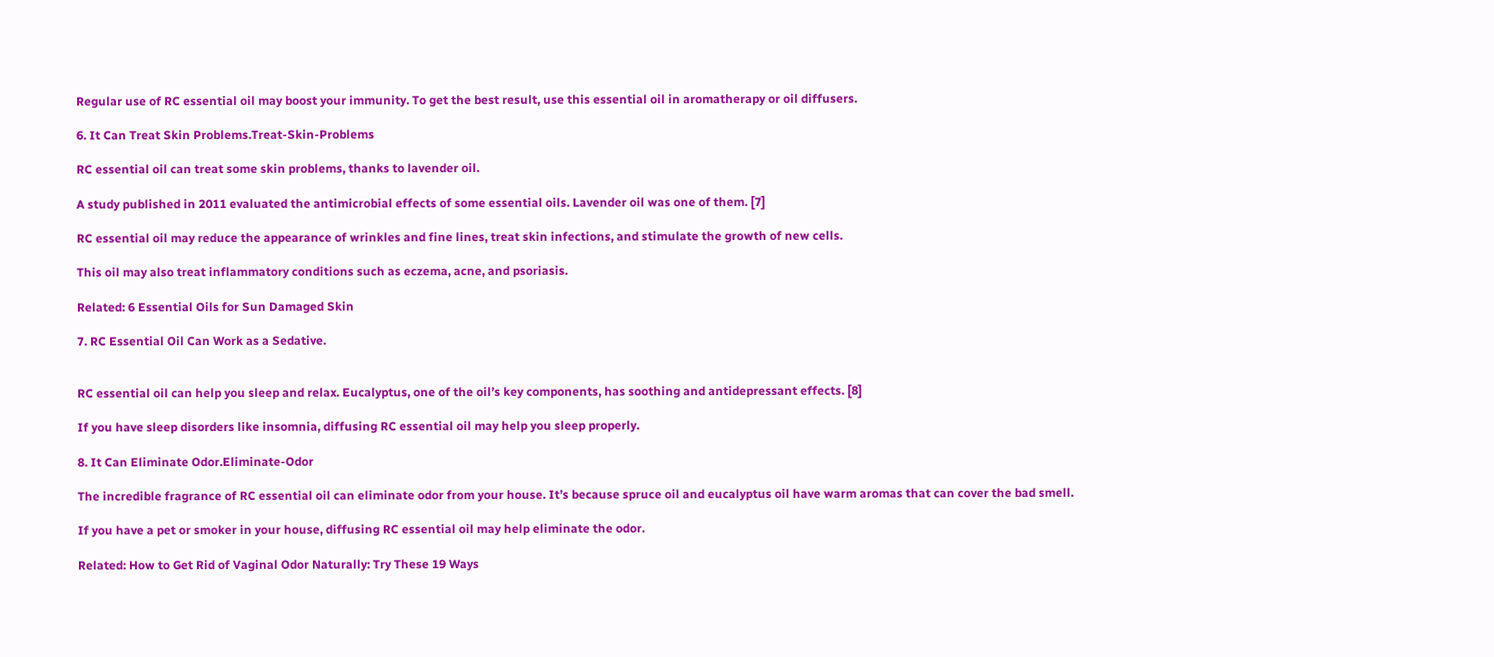Regular use of RC essential oil may boost your immunity. To get the best result, use this essential oil in aromatherapy or oil diffusers.

6. It Can Treat Skin Problems.Treat-Skin-Problems

RC essential oil can treat some skin problems, thanks to lavender oil.

A study published in 2011 evaluated the antimicrobial effects of some essential oils. Lavender oil was one of them. [7]

RC essential oil may reduce the appearance of wrinkles and fine lines, treat skin infections, and stimulate the growth of new cells.

This oil may also treat inflammatory conditions such as eczema, acne, and psoriasis.

Related: 6 Essential Oils for Sun Damaged Skin

7. RC Essential Oil Can Work as a Sedative.


RC essential oil can help you sleep and relax. Eucalyptus, one of the oil’s key components, has soothing and antidepressant effects. [8]

If you have sleep disorders like insomnia, diffusing RC essential oil may help you sleep properly.

8. It Can Eliminate Odor.Eliminate-Odor

The incredible fragrance of RC essential oil can eliminate odor from your house. It’s because spruce oil and eucalyptus oil have warm aromas that can cover the bad smell.

If you have a pet or smoker in your house, diffusing RC essential oil may help eliminate the odor.

Related: How to Get Rid of Vaginal Odor Naturally: Try These 19 Ways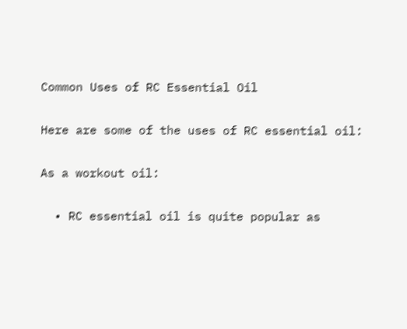Common Uses of RC Essential Oil

Here are some of the uses of RC essential oil:

As a workout oil:

  • RC essential oil is quite popular as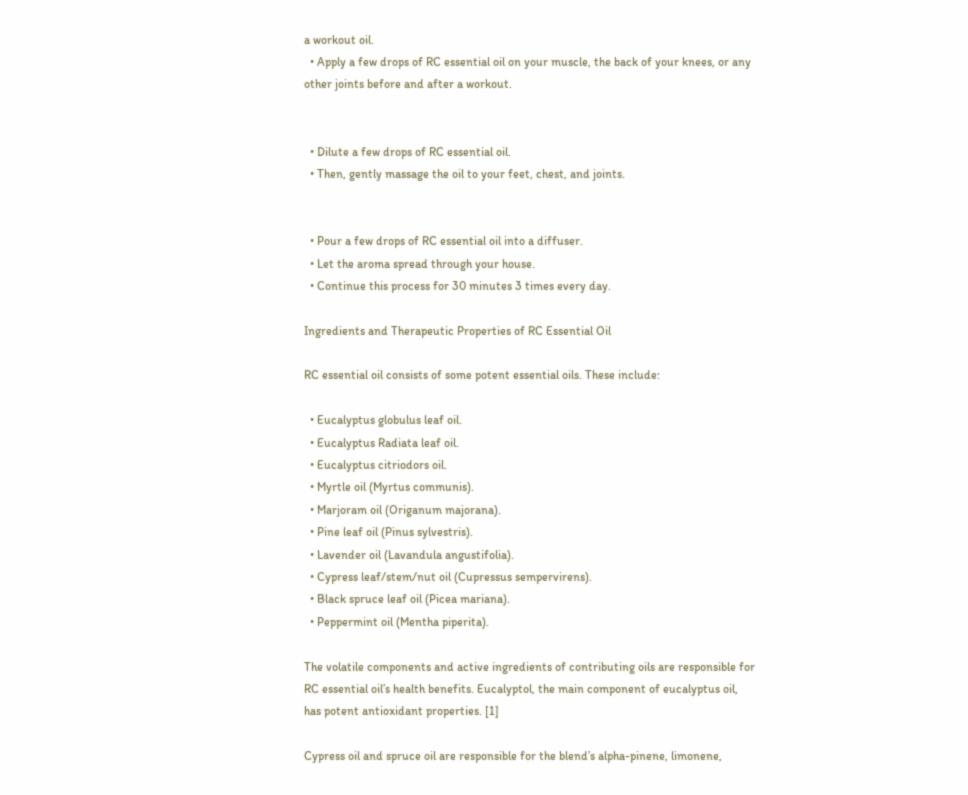a workout oil.
  • Apply a few drops of RC essential oil on your muscle, the back of your knees, or any other joints before and after a workout.


  • Dilute a few drops of RC essential oil.
  • Then, gently massage the oil to your feet, chest, and joints.


  • Pour a few drops of RC essential oil into a diffuser.
  • Let the aroma spread through your house.
  • Continue this process for 30 minutes 3 times every day.

Ingredients and Therapeutic Properties of RC Essential Oil

RC essential oil consists of some potent essential oils. These include:

  • Eucalyptus globulus leaf oil.
  • Eucalyptus Radiata leaf oil.
  • Eucalyptus citriodors oil.
  • Myrtle oil (Myrtus communis).
  • Marjoram oil (Origanum majorana).
  • Pine leaf oil (Pinus sylvestris).
  • Lavender oil (Lavandula angustifolia).
  • Cypress leaf/stem/nut oil (Cupressus sempervirens).
  • Black spruce leaf oil (Picea mariana).
  • Peppermint oil (Mentha piperita).

The volatile components and active ingredients of contributing oils are responsible for RC essential oil’s health benefits. Eucalyptol, the main component of eucalyptus oil, has potent antioxidant properties. [1]

Cypress oil and spruce oil are responsible for the blend’s alpha-pinene, limonene,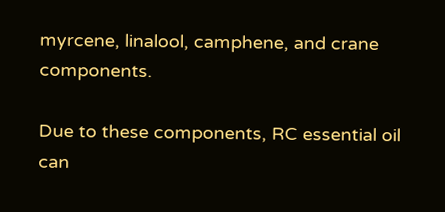myrcene, linalool, camphene, and crane components.

Due to these components, RC essential oil can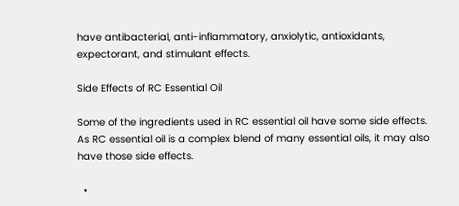have antibacterial, anti-inflammatory, anxiolytic, antioxidants, expectorant, and stimulant effects.

Side Effects of RC Essential Oil

Some of the ingredients used in RC essential oil have some side effects. As RC essential oil is a complex blend of many essential oils, it may also have those side effects.

  •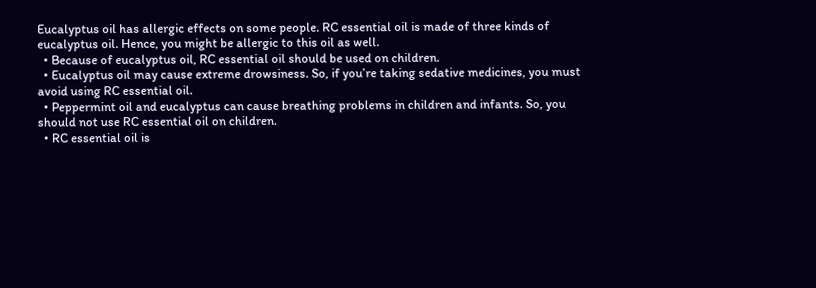Eucalyptus oil has allergic effects on some people. RC essential oil is made of three kinds of eucalyptus oil. Hence, you might be allergic to this oil as well.
  • Because of eucalyptus oil, RC essential oil should be used on children.
  • Eucalyptus oil may cause extreme drowsiness. So, if you’re taking sedative medicines, you must avoid using RC essential oil.
  • Peppermint oil and eucalyptus can cause breathing problems in children and infants. So, you should not use RC essential oil on children.
  • RC essential oil is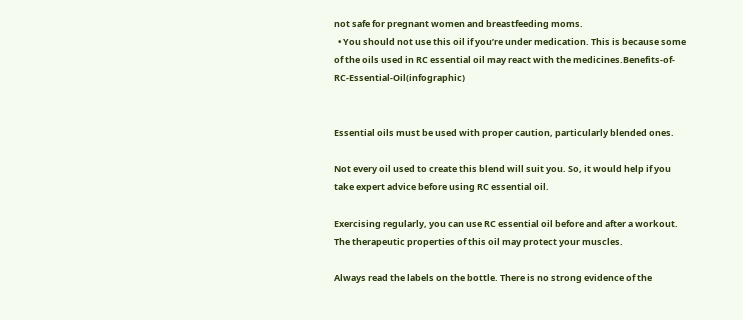not safe for pregnant women and breastfeeding moms.
  • You should not use this oil if you’re under medication. This is because some of the oils used in RC essential oil may react with the medicines.Benefits-of-RC-Essential-Oil(infographic)


Essential oils must be used with proper caution, particularly blended ones.

Not every oil used to create this blend will suit you. So, it would help if you take expert advice before using RC essential oil.

Exercising regularly, you can use RC essential oil before and after a workout. The therapeutic properties of this oil may protect your muscles.

Always read the labels on the bottle. There is no strong evidence of the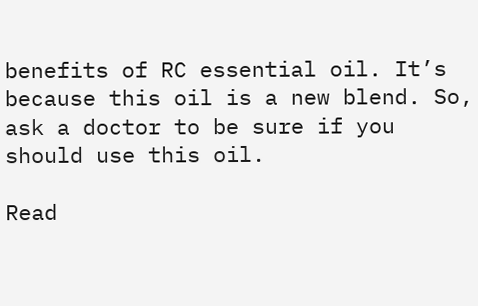benefits of RC essential oil. It’s because this oil is a new blend. So, ask a doctor to be sure if you should use this oil.

Read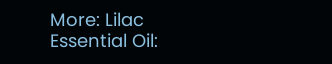More: Lilac Essential Oil: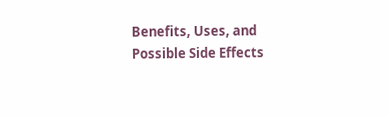Benefits, Uses, and Possible Side Effects